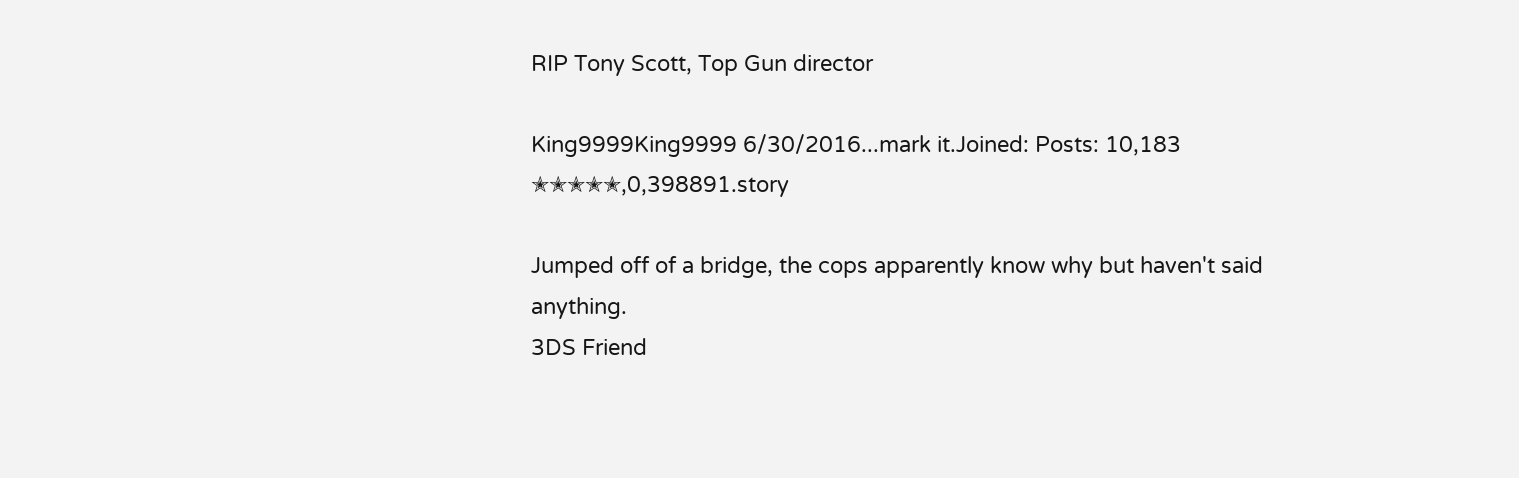RIP Tony Scott, Top Gun director

King9999King9999 6/30/2016...mark it.Joined: Posts: 10,183 ✭✭✭✭✭,0,398891.story

Jumped off of a bridge, the cops apparently know why but haven't said anything.
3DS Friend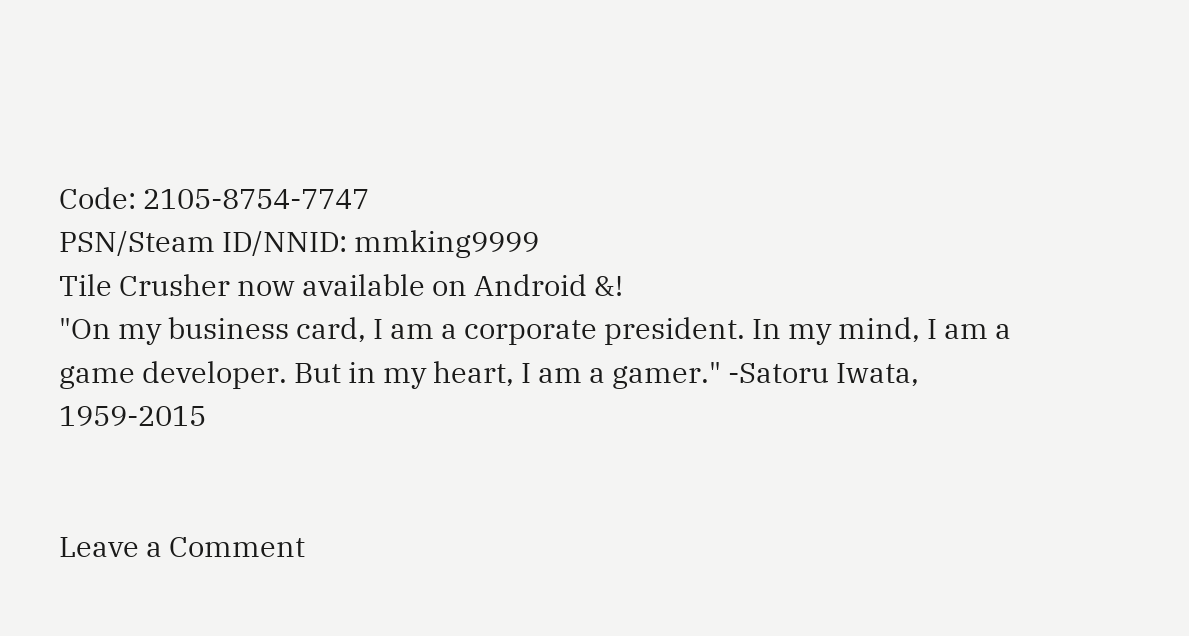Code: 2105-8754-7747
PSN/Steam ID/NNID: mmking9999
Tile Crusher now available on Android &!
"On my business card, I am a corporate president. In my mind, I am a game developer. But in my heart, I am a gamer." -Satoru Iwata, 1959-2015


Leave a Comment